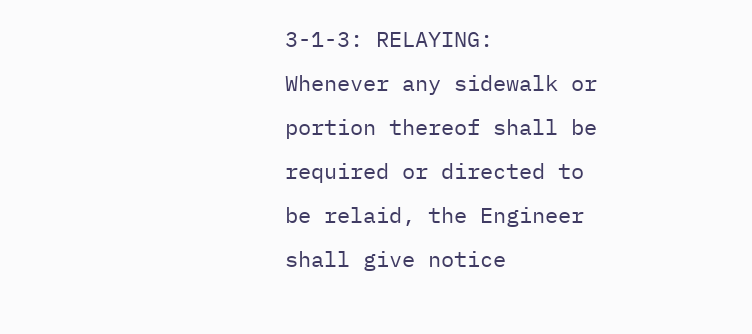3-1-3: RELAYING:
Whenever any sidewalk or portion thereof shall be required or directed to be relaid, the Engineer shall give notice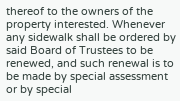thereof to the owners of the property interested. Whenever any sidewalk shall be ordered by said Board of Trustees to be renewed, and such renewal is to be made by special assessment or by special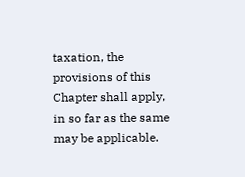taxation, the provisions of this Chapter shall apply, in so far as the same may be applicable.